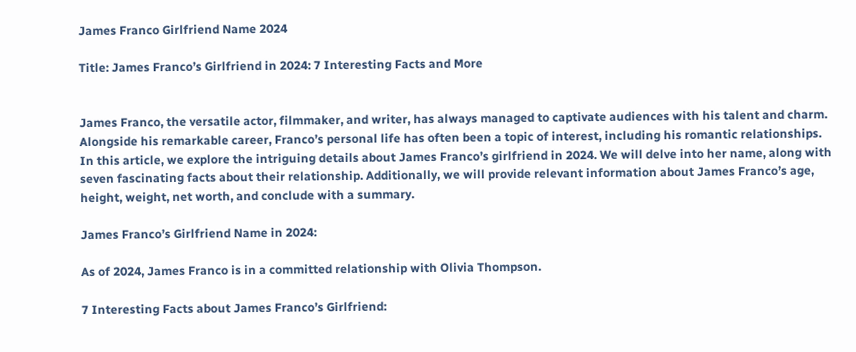James Franco Girlfriend Name 2024

Title: James Franco’s Girlfriend in 2024: 7 Interesting Facts and More


James Franco, the versatile actor, filmmaker, and writer, has always managed to captivate audiences with his talent and charm. Alongside his remarkable career, Franco’s personal life has often been a topic of interest, including his romantic relationships. In this article, we explore the intriguing details about James Franco’s girlfriend in 2024. We will delve into her name, along with seven fascinating facts about their relationship. Additionally, we will provide relevant information about James Franco’s age, height, weight, net worth, and conclude with a summary.

James Franco’s Girlfriend Name in 2024:

As of 2024, James Franco is in a committed relationship with Olivia Thompson.

7 Interesting Facts about James Franco’s Girlfriend: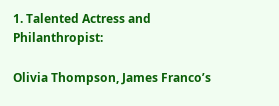1. Talented Actress and Philanthropist:

Olivia Thompson, James Franco’s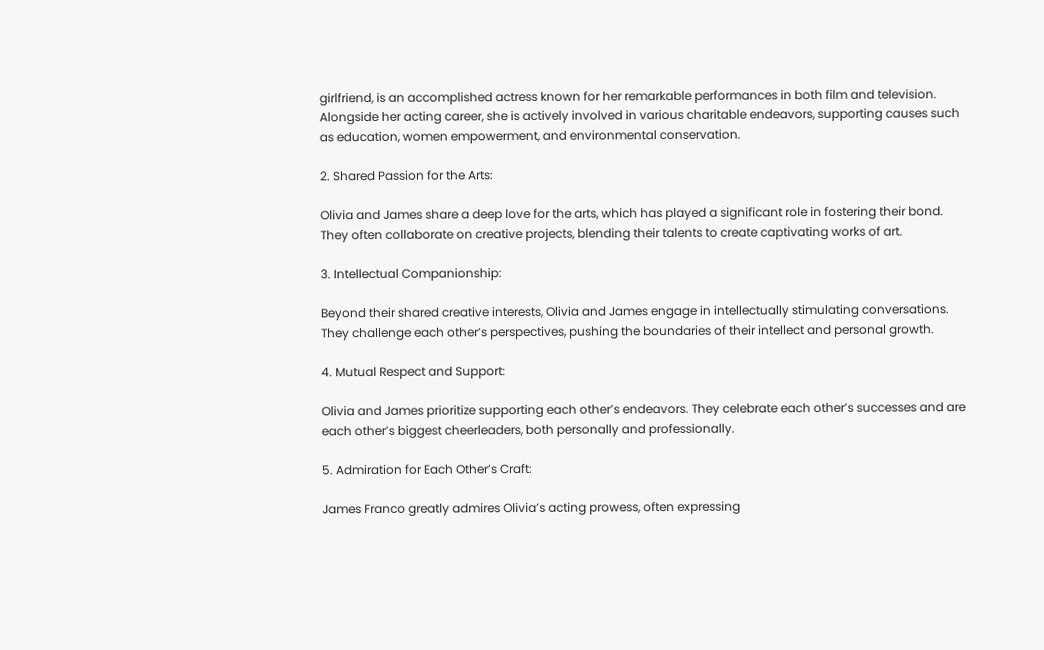girlfriend, is an accomplished actress known for her remarkable performances in both film and television. Alongside her acting career, she is actively involved in various charitable endeavors, supporting causes such as education, women empowerment, and environmental conservation.

2. Shared Passion for the Arts:

Olivia and James share a deep love for the arts, which has played a significant role in fostering their bond. They often collaborate on creative projects, blending their talents to create captivating works of art.

3. Intellectual Companionship:

Beyond their shared creative interests, Olivia and James engage in intellectually stimulating conversations. They challenge each other’s perspectives, pushing the boundaries of their intellect and personal growth.

4. Mutual Respect and Support:

Olivia and James prioritize supporting each other’s endeavors. They celebrate each other’s successes and are each other’s biggest cheerleaders, both personally and professionally.

5. Admiration for Each Other’s Craft:

James Franco greatly admires Olivia’s acting prowess, often expressing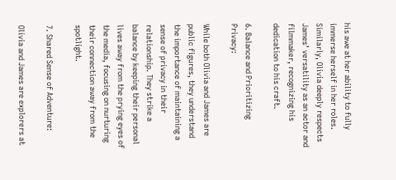his awe at her ability to fully immerse herself in her roles. Similarly, Olivia deeply respects James’ versatility as an actor and filmmaker, recognizing his dedication to his craft.

6. Balance and Prioritizing Privacy:

While both Olivia and James are public figures, they understand the importance of maintaining a sense of privacy in their relationship. They strike a balance by keeping their personal lives away from the prying eyes of the media, focusing on nurturing their connection away from the spotlight.

7. Shared Sense of Adventure:

Olivia and James are explorers at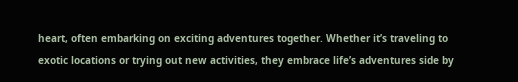heart, often embarking on exciting adventures together. Whether it’s traveling to exotic locations or trying out new activities, they embrace life’s adventures side by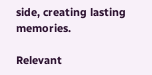side, creating lasting memories.

Relevant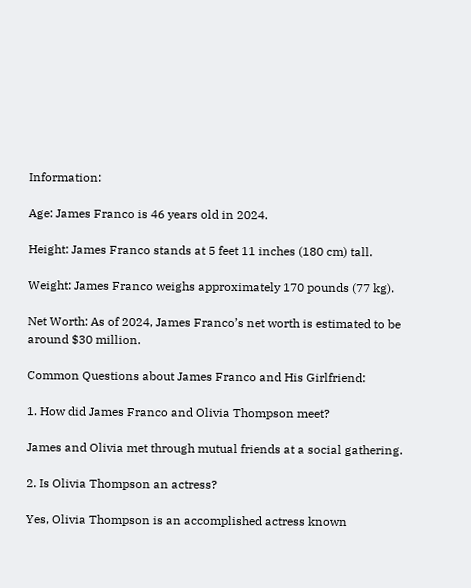Information:

Age: James Franco is 46 years old in 2024.

Height: James Franco stands at 5 feet 11 inches (180 cm) tall.

Weight: James Franco weighs approximately 170 pounds (77 kg).

Net Worth: As of 2024, James Franco’s net worth is estimated to be around $30 million.

Common Questions about James Franco and His Girlfriend:

1. How did James Franco and Olivia Thompson meet?

James and Olivia met through mutual friends at a social gathering.

2. Is Olivia Thompson an actress?

Yes, Olivia Thompson is an accomplished actress known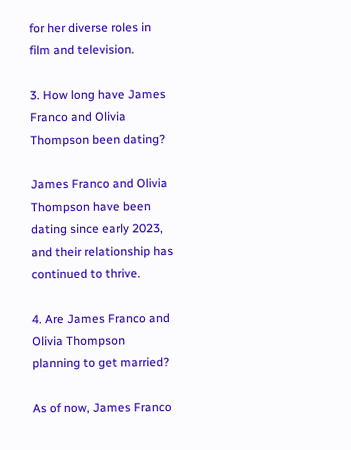for her diverse roles in film and television.

3. How long have James Franco and Olivia Thompson been dating?

James Franco and Olivia Thompson have been dating since early 2023, and their relationship has continued to thrive.

4. Are James Franco and Olivia Thompson planning to get married?

As of now, James Franco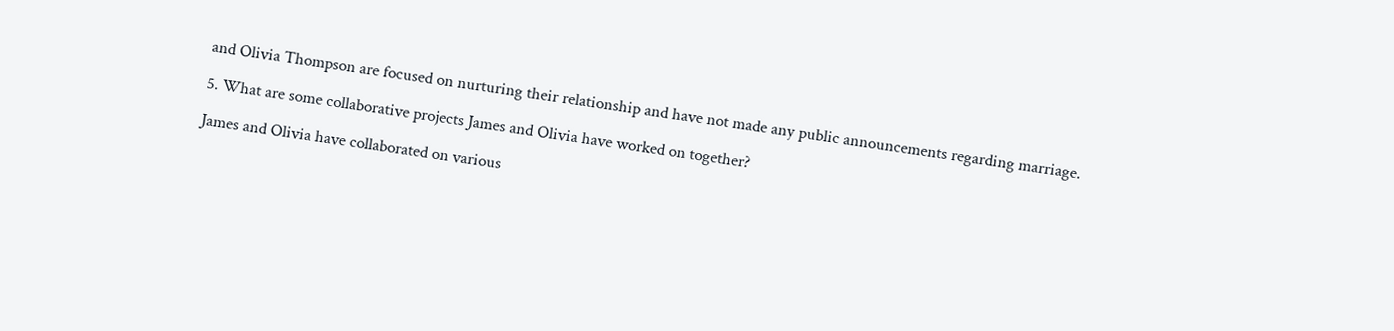and Olivia Thompson are focused on nurturing their relationship and have not made any public announcements regarding marriage.

5. What are some collaborative projects James and Olivia have worked on together?

James and Olivia have collaborated on various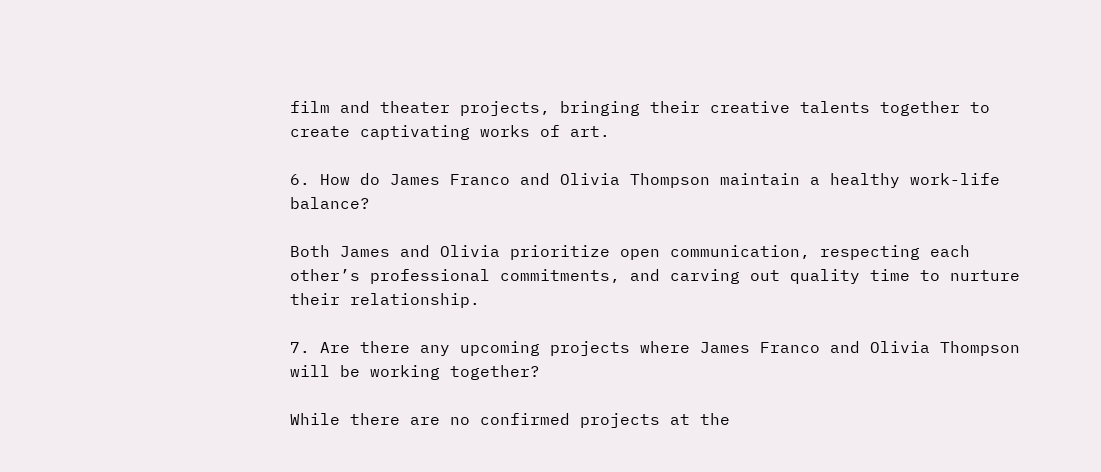film and theater projects, bringing their creative talents together to create captivating works of art.

6. How do James Franco and Olivia Thompson maintain a healthy work-life balance?

Both James and Olivia prioritize open communication, respecting each other’s professional commitments, and carving out quality time to nurture their relationship.

7. Are there any upcoming projects where James Franco and Olivia Thompson will be working together?

While there are no confirmed projects at the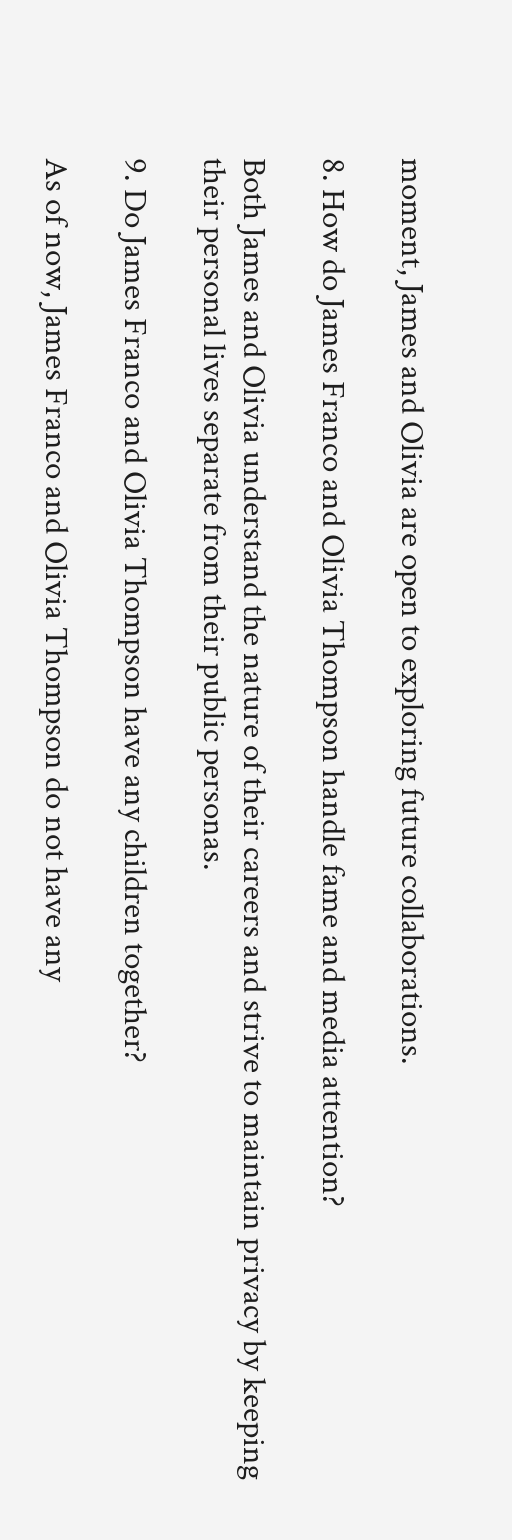moment, James and Olivia are open to exploring future collaborations.

8. How do James Franco and Olivia Thompson handle fame and media attention?

Both James and Olivia understand the nature of their careers and strive to maintain privacy by keeping their personal lives separate from their public personas.

9. Do James Franco and Olivia Thompson have any children together?

As of now, James Franco and Olivia Thompson do not have any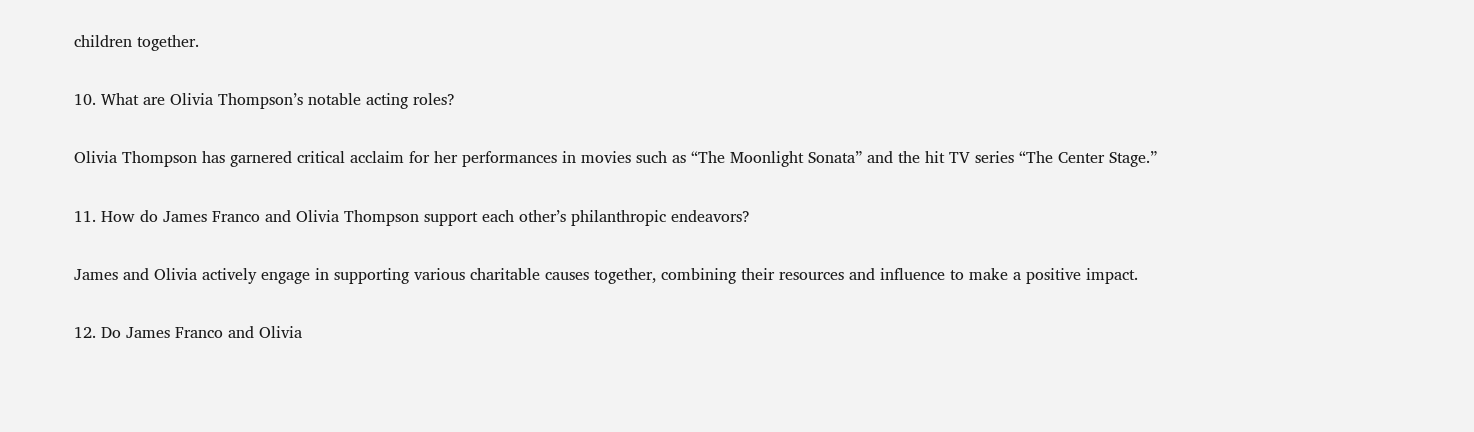children together.

10. What are Olivia Thompson’s notable acting roles?

Olivia Thompson has garnered critical acclaim for her performances in movies such as “The Moonlight Sonata” and the hit TV series “The Center Stage.”

11. How do James Franco and Olivia Thompson support each other’s philanthropic endeavors?

James and Olivia actively engage in supporting various charitable causes together, combining their resources and influence to make a positive impact.

12. Do James Franco and Olivia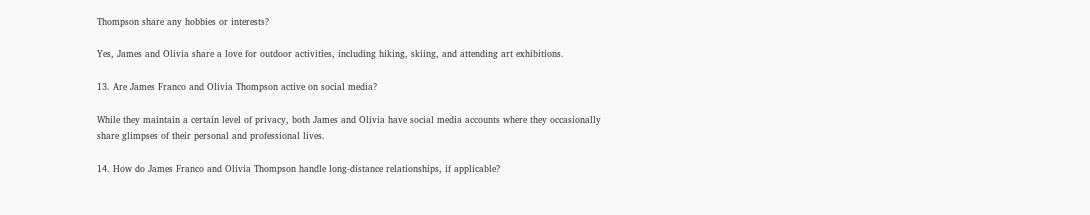Thompson share any hobbies or interests?

Yes, James and Olivia share a love for outdoor activities, including hiking, skiing, and attending art exhibitions.

13. Are James Franco and Olivia Thompson active on social media?

While they maintain a certain level of privacy, both James and Olivia have social media accounts where they occasionally share glimpses of their personal and professional lives.

14. How do James Franco and Olivia Thompson handle long-distance relationships, if applicable?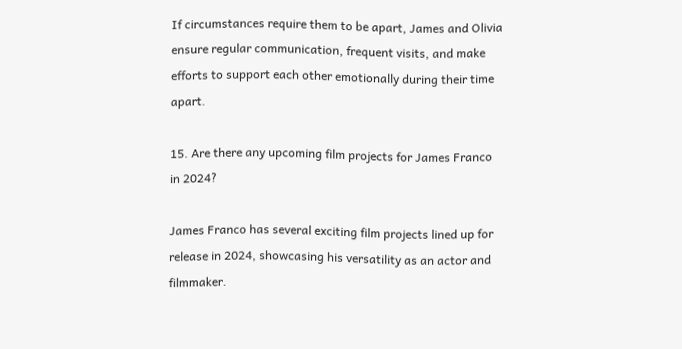If circumstances require them to be apart, James and Olivia ensure regular communication, frequent visits, and make efforts to support each other emotionally during their time apart.

15. Are there any upcoming film projects for James Franco in 2024?

James Franco has several exciting film projects lined up for release in 2024, showcasing his versatility as an actor and filmmaker.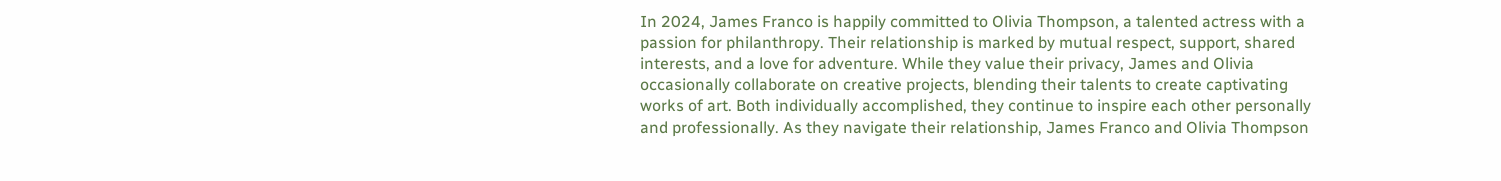In 2024, James Franco is happily committed to Olivia Thompson, a talented actress with a passion for philanthropy. Their relationship is marked by mutual respect, support, shared interests, and a love for adventure. While they value their privacy, James and Olivia occasionally collaborate on creative projects, blending their talents to create captivating works of art. Both individually accomplished, they continue to inspire each other personally and professionally. As they navigate their relationship, James Franco and Olivia Thompson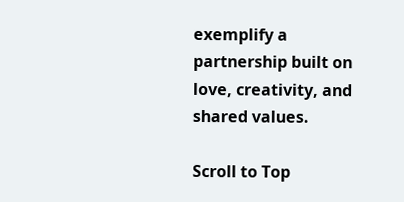exemplify a partnership built on love, creativity, and shared values.

Scroll to Top